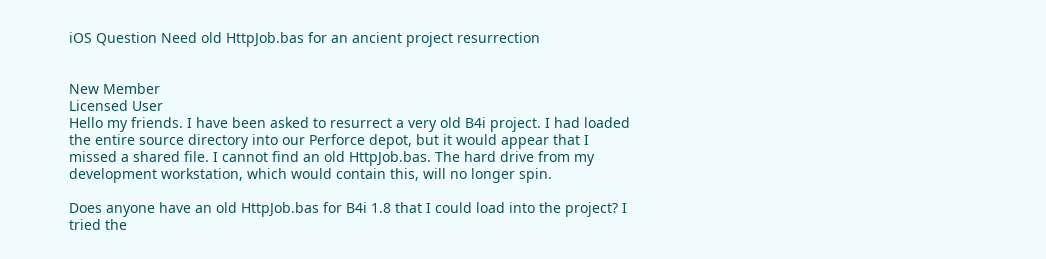iOS Question Need old HttpJob.bas for an ancient project resurrection


New Member
Licensed User
Hello my friends. I have been asked to resurrect a very old B4i project. I had loaded the entire source directory into our Perforce depot, but it would appear that I missed a shared file. I cannot find an old HttpJob.bas. The hard drive from my development workstation, which would contain this, will no longer spin.

Does anyone have an old HttpJob.bas for B4i 1.8 that I could load into the project? I tried the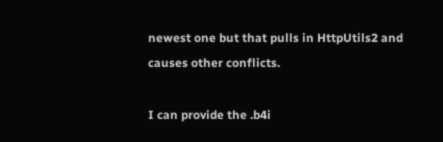newest one but that pulls in HttpUtils2 and causes other conflicts.

I can provide the .b4i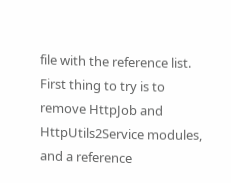file with the reference list.
First thing to try is to remove HttpJob and HttpUtils2Service modules, and a reference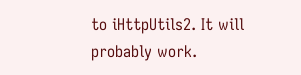to iHttpUtils2. It will probably work.